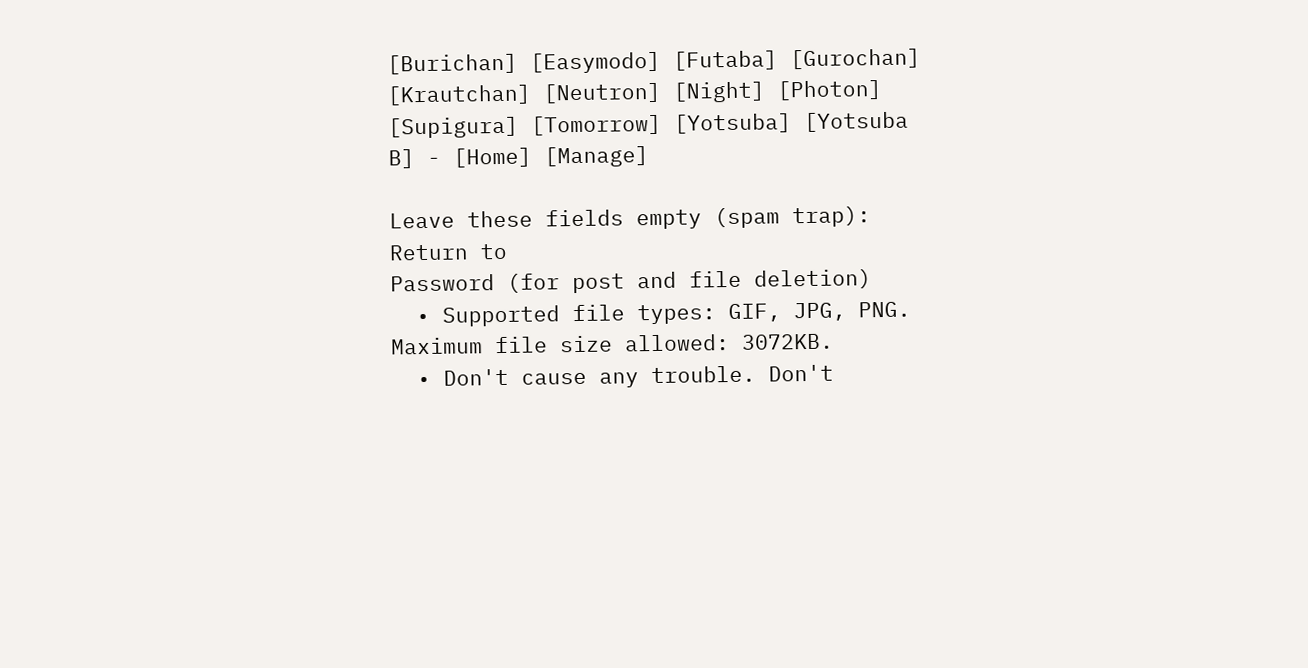[Burichan] [Easymodo] [Futaba] [Gurochan] [Krautchan] [Neutron] [Night] [Photon] [Supigura] [Tomorrow] [Yotsuba] [Yotsuba B] - [Home] [Manage]

Leave these fields empty (spam trap):
Return to
Password (for post and file deletion)
  • Supported file types: GIF, JPG, PNG. Maximum file size allowed: 3072KB.
  • Don't cause any trouble. Don't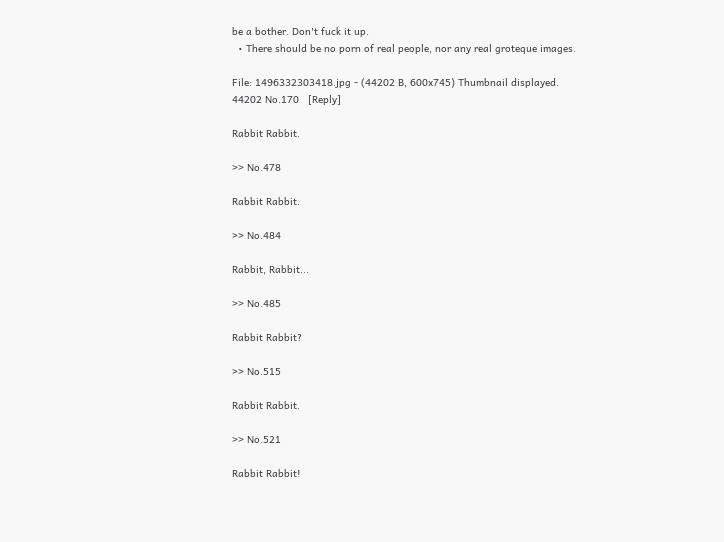be a bother. Don't fuck it up.
  • There should be no porn of real people, nor any real groteque images.

File: 1496332303418.jpg - (44202 B, 600x745) Thumbnail displayed.
44202 No.170   [Reply]

Rabbit Rabbit.

>> No.478

Rabbit Rabbit.

>> No.484

Rabbit, Rabbit...

>> No.485

Rabbit Rabbit?

>> No.515

Rabbit Rabbit.

>> No.521

Rabbit Rabbit!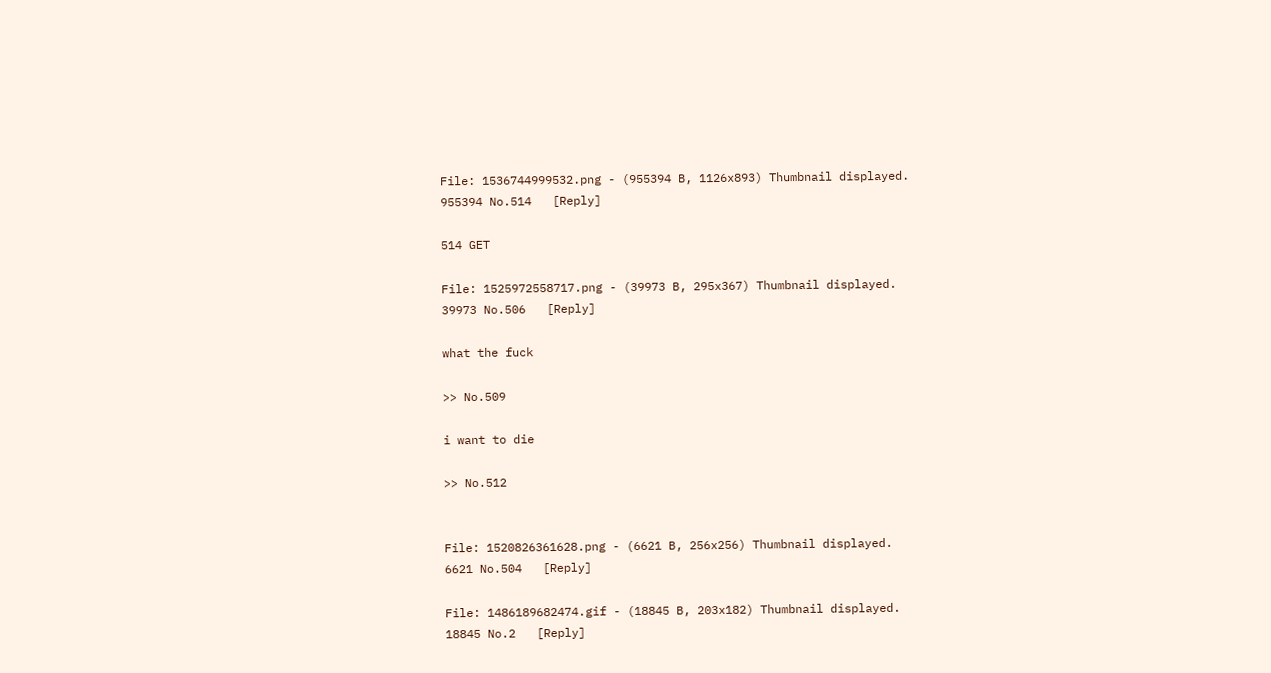File: 1536744999532.png - (955394 B, 1126x893) Thumbnail displayed.
955394 No.514   [Reply]

514 GET

File: 1525972558717.png - (39973 B, 295x367) Thumbnail displayed.
39973 No.506   [Reply]

what the fuck

>> No.509

i want to die

>> No.512


File: 1520826361628.png - (6621 B, 256x256) Thumbnail displayed.
6621 No.504   [Reply]

File: 1486189682474.gif - (18845 B, 203x182) Thumbnail displayed.
18845 No.2   [Reply]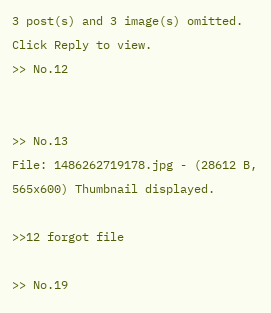3 post(s) and 3 image(s) omitted. Click Reply to view.
>> No.12


>> No.13
File: 1486262719178.jpg - (28612 B, 565x600) Thumbnail displayed.

>>12 forgot file

>> No.19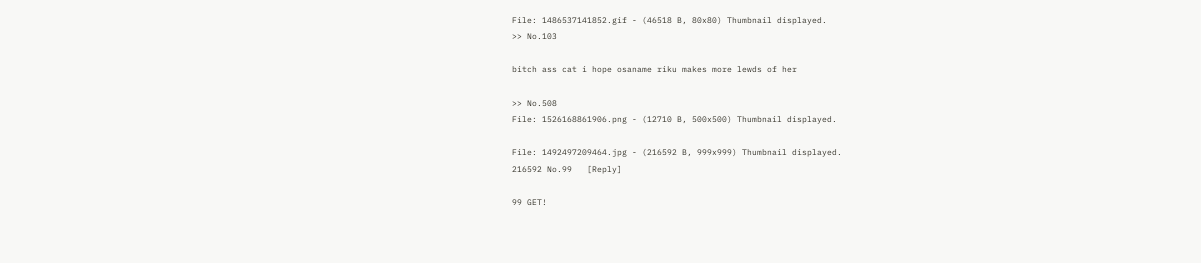File: 1486537141852.gif - (46518 B, 80x80) Thumbnail displayed.
>> No.103

bitch ass cat i hope osaname riku makes more lewds of her

>> No.508
File: 1526168861906.png - (12710 B, 500x500) Thumbnail displayed.

File: 1492497209464.jpg - (216592 B, 999x999) Thumbnail displayed.
216592 No.99   [Reply]

99 GET!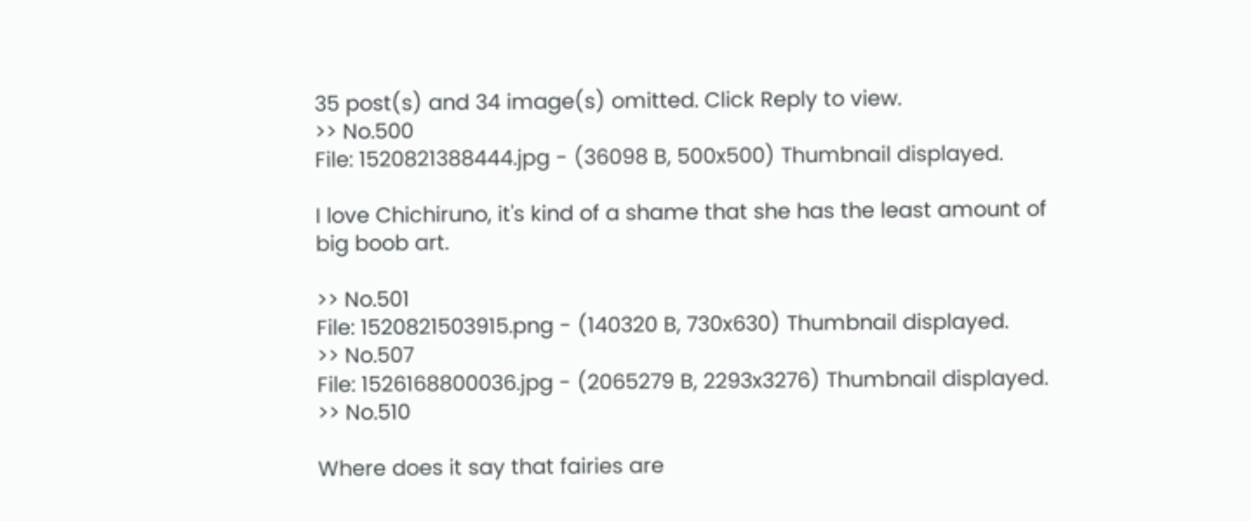35 post(s) and 34 image(s) omitted. Click Reply to view.
>> No.500
File: 1520821388444.jpg - (36098 B, 500x500) Thumbnail displayed.

I love Chichiruno, it's kind of a shame that she has the least amount of big boob art.

>> No.501
File: 1520821503915.png - (140320 B, 730x630) Thumbnail displayed.
>> No.507
File: 1526168800036.jpg - (2065279 B, 2293x3276) Thumbnail displayed.
>> No.510

Where does it say that fairies are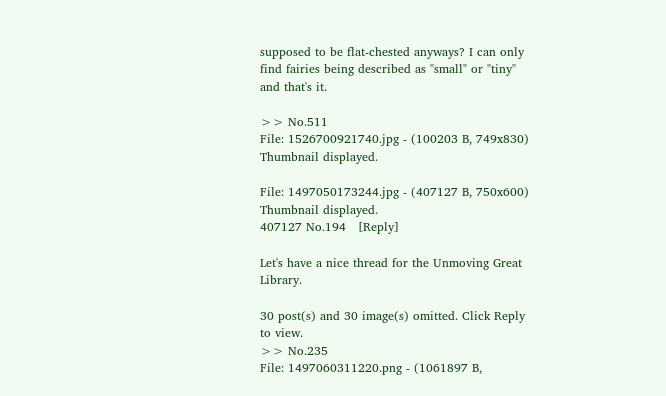supposed to be flat-chested anyways? I can only find fairies being described as "small" or "tiny" and that's it.

>> No.511
File: 1526700921740.jpg - (100203 B, 749x830) Thumbnail displayed.

File: 1497050173244.jpg - (407127 B, 750x600) Thumbnail displayed.
407127 No.194   [Reply]

Let's have a nice thread for the Unmoving Great Library.

30 post(s) and 30 image(s) omitted. Click Reply to view.
>> No.235
File: 1497060311220.png - (1061897 B,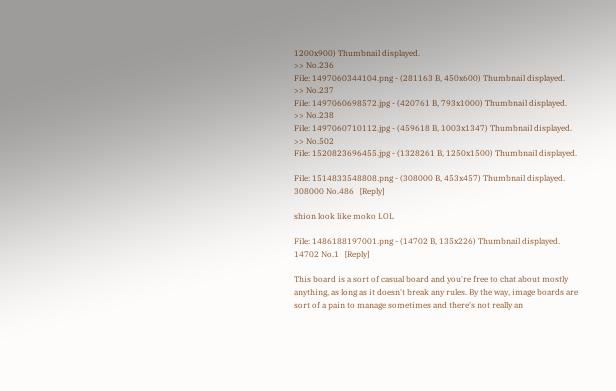1200x900) Thumbnail displayed.
>> No.236
File: 1497060344104.png - (281163 B, 450x600) Thumbnail displayed.
>> No.237
File: 1497060698572.jpg - (420761 B, 793x1000) Thumbnail displayed.
>> No.238
File: 1497060710112.jpg - (459618 B, 1003x1347) Thumbnail displayed.
>> No.502
File: 1520823696455.jpg - (1328261 B, 1250x1500) Thumbnail displayed.

File: 1514833548808.png - (308000 B, 453x457) Thumbnail displayed.
308000 No.486   [Reply]

shion look like moko LOL

File: 1486188197001.png - (14702 B, 135x226) Thumbnail displayed.
14702 No.1   [Reply]

This board is a sort of casual board and you're free to chat about mostly anything, as long as it doesn't break any rules. By the way, image boards are sort of a pain to manage sometimes and there's not really an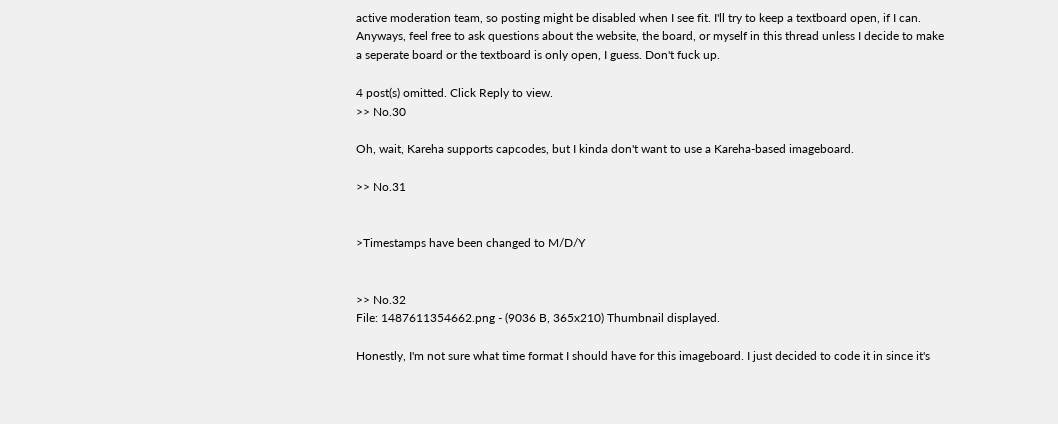active moderation team, so posting might be disabled when I see fit. I'll try to keep a textboard open, if I can. Anyways, feel free to ask questions about the website, the board, or myself in this thread unless I decide to make a seperate board or the textboard is only open, I guess. Don't fuck up.

4 post(s) omitted. Click Reply to view.
>> No.30

Oh, wait, Kareha supports capcodes, but I kinda don't want to use a Kareha-based imageboard.

>> No.31


>Timestamps have been changed to M/D/Y


>> No.32
File: 1487611354662.png - (9036 B, 365x210) Thumbnail displayed.

Honestly, I'm not sure what time format I should have for this imageboard. I just decided to code it in since it's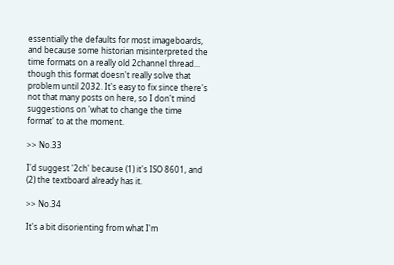essentially the defaults for most imageboards, and because some historian misinterpreted the time formats on a really old 2channel thread... though this format doesn't really solve that problem until 2032. It's easy to fix since there's not that many posts on here, so I don't mind suggestions on 'what to change the time format' to at the moment.

>> No.33

I'd suggest '2ch' because (1) it's ISO 8601, and (2) the textboard already has it.

>> No.34

It's a bit disorienting from what I'm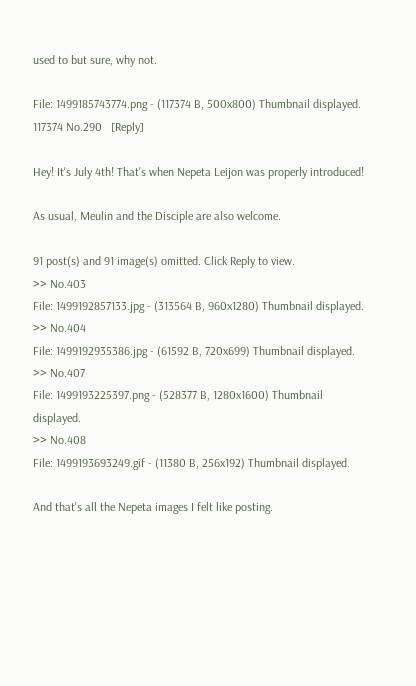used to but sure, why not.

File: 1499185743774.png - (117374 B, 500x800) Thumbnail displayed.
117374 No.290   [Reply]

Hey! It's July 4th! That's when Nepeta Leijon was properly introduced!

As usual, Meulin and the Disciple are also welcome.

91 post(s) and 91 image(s) omitted. Click Reply to view.
>> No.403
File: 1499192857133.jpg - (313564 B, 960x1280) Thumbnail displayed.
>> No.404
File: 1499192935386.jpg - (61592 B, 720x699) Thumbnail displayed.
>> No.407
File: 1499193225397.png - (528377 B, 1280x1600) Thumbnail displayed.
>> No.408
File: 1499193693249.gif - (11380 B, 256x192) Thumbnail displayed.

And that's all the Nepeta images I felt like posting.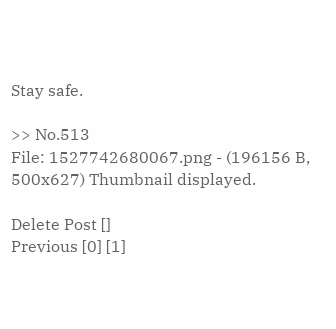Stay safe.

>> No.513
File: 1527742680067.png - (196156 B, 500x627) Thumbnail displayed.

Delete Post []
Previous [0] [1]